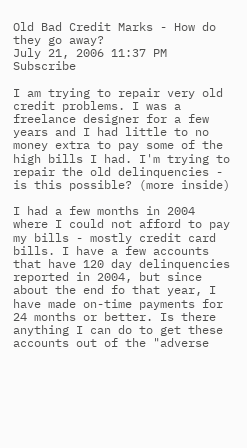Old Bad Credit Marks - How do they go away?
July 21, 2006 11:37 PM   Subscribe

I am trying to repair very old credit problems. I was a freelance designer for a few years and I had little to no money extra to pay some of the high bills I had. I'm trying to repair the old delinquencies - is this possible? (more inside)

I had a few months in 2004 where I could not afford to pay my bills - mostly credit card bills. I have a few accounts that have 120 day delinquencies reported in 2004, but since about the end fo that year, I have made on-time payments for 24 months or better. Is there anything I can do to get these accounts out of the "adverse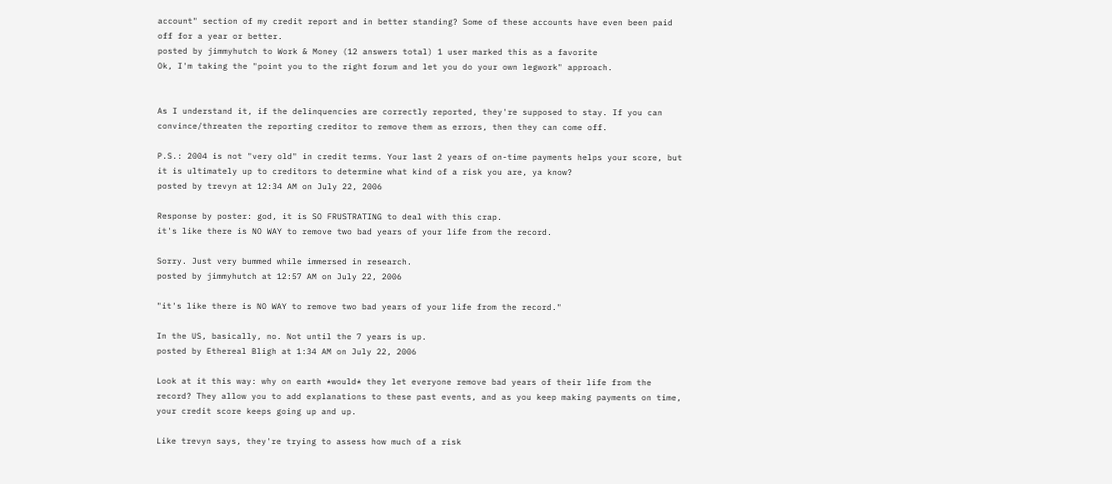account" section of my credit report and in better standing? Some of these accounts have even been paid off for a year or better.
posted by jimmyhutch to Work & Money (12 answers total) 1 user marked this as a favorite
Ok, I'm taking the "point you to the right forum and let you do your own legwork" approach.


As I understand it, if the delinquencies are correctly reported, they're supposed to stay. If you can convince/threaten the reporting creditor to remove them as errors, then they can come off.

P.S.: 2004 is not "very old" in credit terms. Your last 2 years of on-time payments helps your score, but it is ultimately up to creditors to determine what kind of a risk you are, ya know?
posted by trevyn at 12:34 AM on July 22, 2006

Response by poster: god, it is SO FRUSTRATING to deal with this crap.
it's like there is NO WAY to remove two bad years of your life from the record.

Sorry. Just very bummed while immersed in research.
posted by jimmyhutch at 12:57 AM on July 22, 2006

"it's like there is NO WAY to remove two bad years of your life from the record."

In the US, basically, no. Not until the 7 years is up.
posted by Ethereal Bligh at 1:34 AM on July 22, 2006

Look at it this way: why on earth *would* they let everyone remove bad years of their life from the record? They allow you to add explanations to these past events, and as you keep making payments on time, your credit score keeps going up and up.

Like trevyn says, they're trying to assess how much of a risk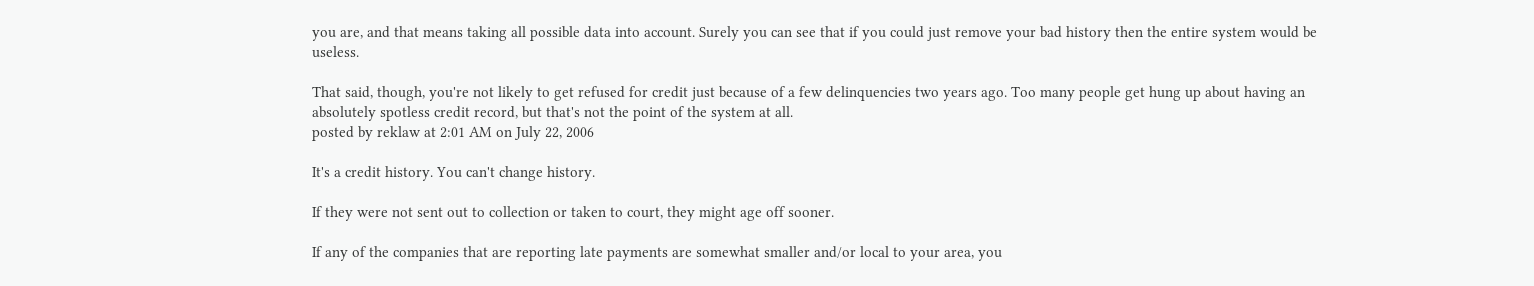you are, and that means taking all possible data into account. Surely you can see that if you could just remove your bad history then the entire system would be useless.

That said, though, you're not likely to get refused for credit just because of a few delinquencies two years ago. Too many people get hung up about having an absolutely spotless credit record, but that's not the point of the system at all.
posted by reklaw at 2:01 AM on July 22, 2006

It's a credit history. You can't change history.

If they were not sent out to collection or taken to court, they might age off sooner.

If any of the companies that are reporting late payments are somewhat smaller and/or local to your area, you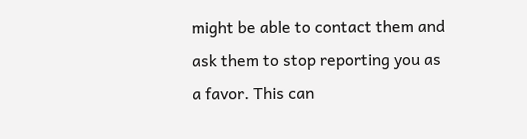might be able to contact them and ask them to stop reporting you as a favor. This can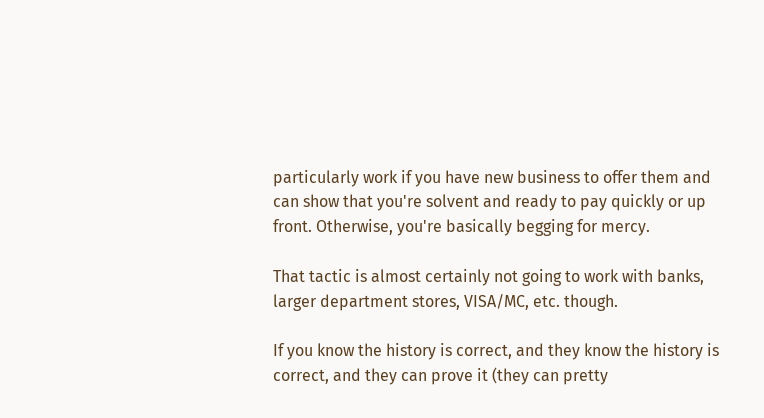particularly work if you have new business to offer them and can show that you're solvent and ready to pay quickly or up front. Otherwise, you're basically begging for mercy.

That tactic is almost certainly not going to work with banks, larger department stores, VISA/MC, etc. though.

If you know the history is correct, and they know the history is correct, and they can prove it (they can pretty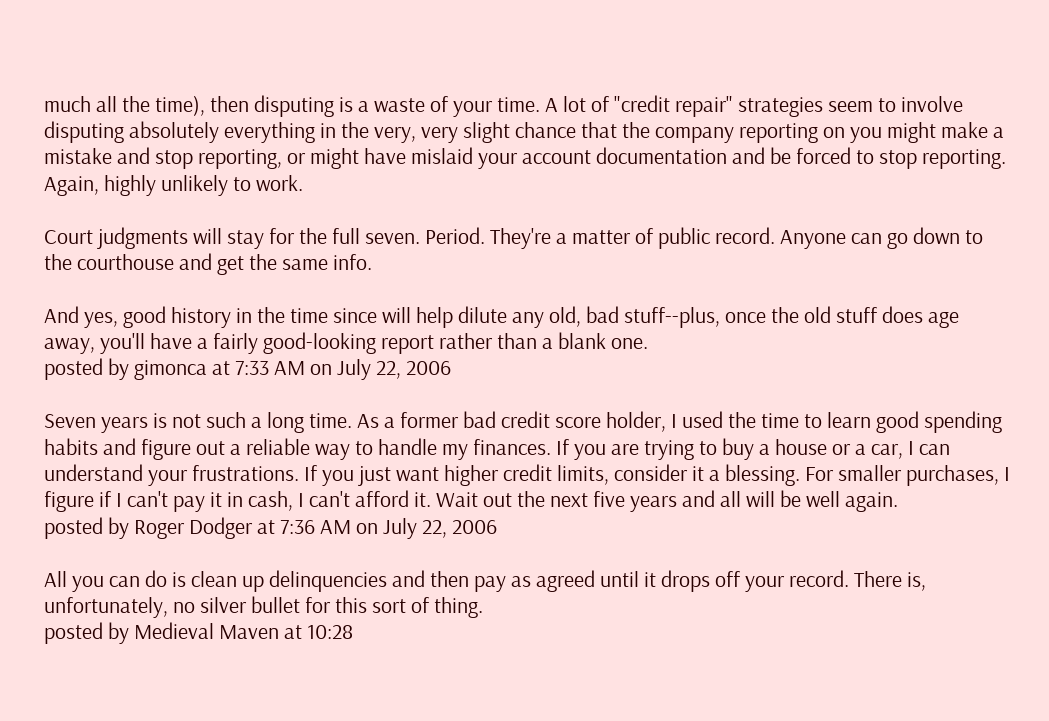much all the time), then disputing is a waste of your time. A lot of "credit repair" strategies seem to involve disputing absolutely everything in the very, very slight chance that the company reporting on you might make a mistake and stop reporting, or might have mislaid your account documentation and be forced to stop reporting. Again, highly unlikely to work.

Court judgments will stay for the full seven. Period. They're a matter of public record. Anyone can go down to the courthouse and get the same info.

And yes, good history in the time since will help dilute any old, bad stuff--plus, once the old stuff does age away, you'll have a fairly good-looking report rather than a blank one.
posted by gimonca at 7:33 AM on July 22, 2006

Seven years is not such a long time. As a former bad credit score holder, I used the time to learn good spending habits and figure out a reliable way to handle my finances. If you are trying to buy a house or a car, I can understand your frustrations. If you just want higher credit limits, consider it a blessing. For smaller purchases, I figure if I can't pay it in cash, I can't afford it. Wait out the next five years and all will be well again.
posted by Roger Dodger at 7:36 AM on July 22, 2006

All you can do is clean up delinquencies and then pay as agreed until it drops off your record. There is, unfortunately, no silver bullet for this sort of thing.
posted by Medieval Maven at 10:28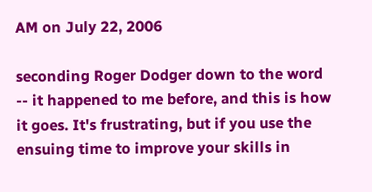AM on July 22, 2006

seconding Roger Dodger down to the word -- it happened to me before, and this is how it goes. It's frustrating, but if you use the ensuing time to improve your skills in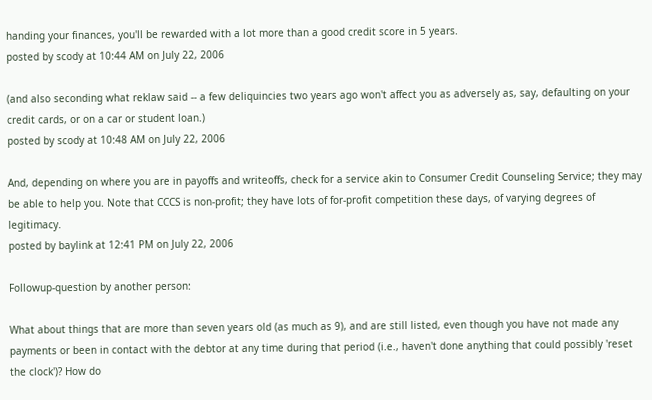handing your finances, you'll be rewarded with a lot more than a good credit score in 5 years.
posted by scody at 10:44 AM on July 22, 2006

(and also seconding what reklaw said -- a few deliquincies two years ago won't affect you as adversely as, say, defaulting on your credit cards, or on a car or student loan.)
posted by scody at 10:48 AM on July 22, 2006

And, depending on where you are in payoffs and writeoffs, check for a service akin to Consumer Credit Counseling Service; they may be able to help you. Note that CCCS is non-profit; they have lots of for-profit competition these days, of varying degrees of legitimacy.
posted by baylink at 12:41 PM on July 22, 2006

Followup-question by another person:

What about things that are more than seven years old (as much as 9), and are still listed, even though you have not made any payments or been in contact with the debtor at any time during that period (i.e., haven't done anything that could possibly 'reset the clock')? How do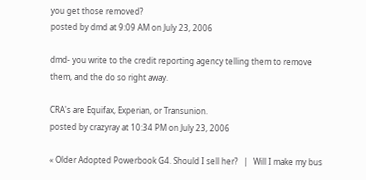you get those removed?
posted by dmd at 9:09 AM on July 23, 2006

dmd- you write to the credit reporting agency telling them to remove them, and the do so right away.

CRA's are Equifax, Experian, or Transunion.
posted by crazyray at 10:34 PM on July 23, 2006

« Older Adopted Powerbook G4. Should I sell her?   |   Will I make my bus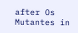after Os Mutantes in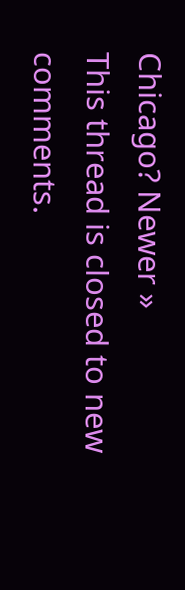Chicago? Newer »
This thread is closed to new comments.